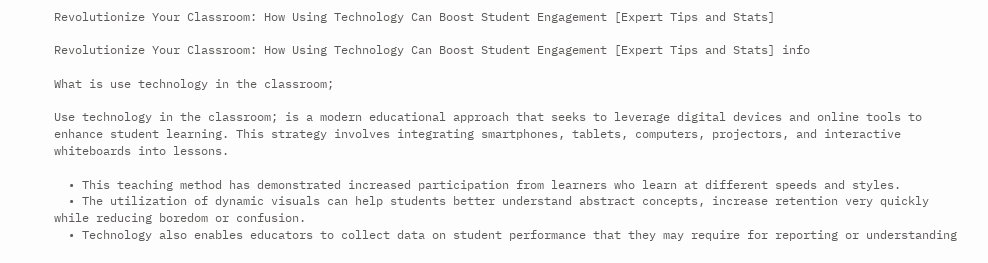Revolutionize Your Classroom: How Using Technology Can Boost Student Engagement [Expert Tips and Stats]

Revolutionize Your Classroom: How Using Technology Can Boost Student Engagement [Expert Tips and Stats] info

What is use technology in the classroom;

Use technology in the classroom; is a modern educational approach that seeks to leverage digital devices and online tools to enhance student learning. This strategy involves integrating smartphones, tablets, computers, projectors, and interactive whiteboards into lessons.

  • This teaching method has demonstrated increased participation from learners who learn at different speeds and styles.
  • The utilization of dynamic visuals can help students better understand abstract concepts, increase retention very quickly while reducing boredom or confusion.
  • Technology also enables educators to collect data on student performance that they may require for reporting or understanding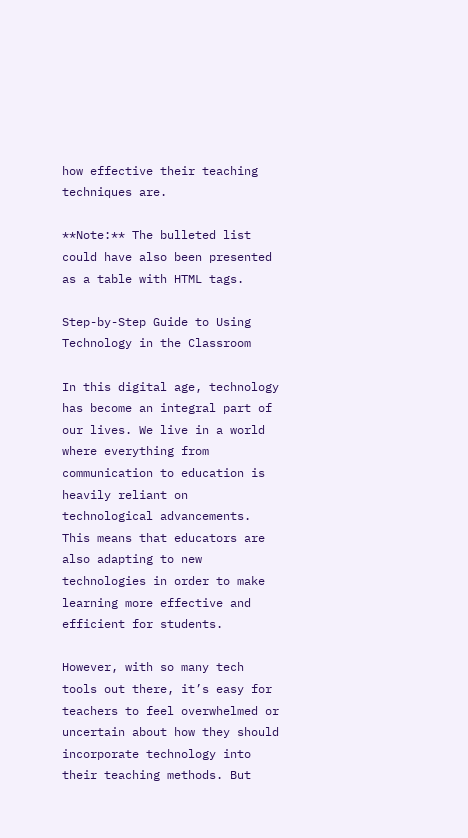how effective their teaching techniques are.

**Note:** The bulleted list could have also been presented as a table with HTML tags.

Step-by-Step Guide to Using Technology in the Classroom

In this digital age, technology has become an integral part of our lives. We live in a world where everything from communication to education is heavily reliant on technological advancements. This means that educators are also adapting to new technologies in order to make learning more effective and efficient for students.

However, with so many tech tools out there, it’s easy for teachers to feel overwhelmed or uncertain about how they should incorporate technology into their teaching methods. But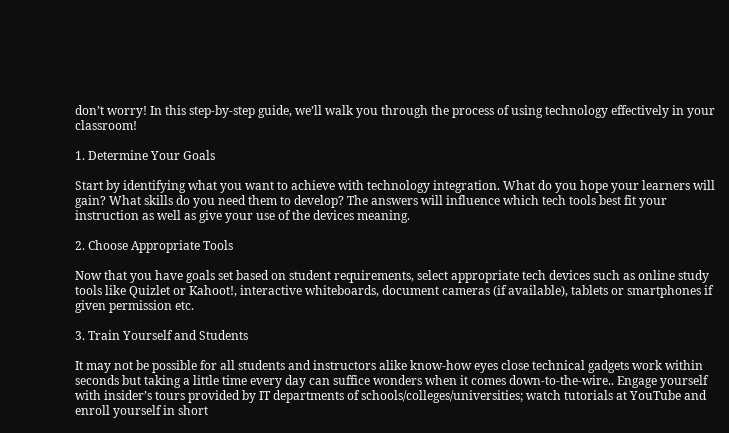don’t worry! In this step-by-step guide, we’ll walk you through the process of using technology effectively in your classroom!

1. Determine Your Goals

Start by identifying what you want to achieve with technology integration. What do you hope your learners will gain? What skills do you need them to develop? The answers will influence which tech tools best fit your instruction as well as give your use of the devices meaning.

2. Choose Appropriate Tools

Now that you have goals set based on student requirements, select appropriate tech devices such as online study tools like Quizlet or Kahoot!, interactive whiteboards, document cameras (if available), tablets or smartphones if given permission etc.

3. Train Yourself and Students

It may not be possible for all students and instructors alike know-how eyes close technical gadgets work within seconds but taking a little time every day can suffice wonders when it comes down-to-the-wire.. Engage yourself with insider’s tours provided by IT departments of schools/colleges/universities; watch tutorials at YouTube and enroll yourself in short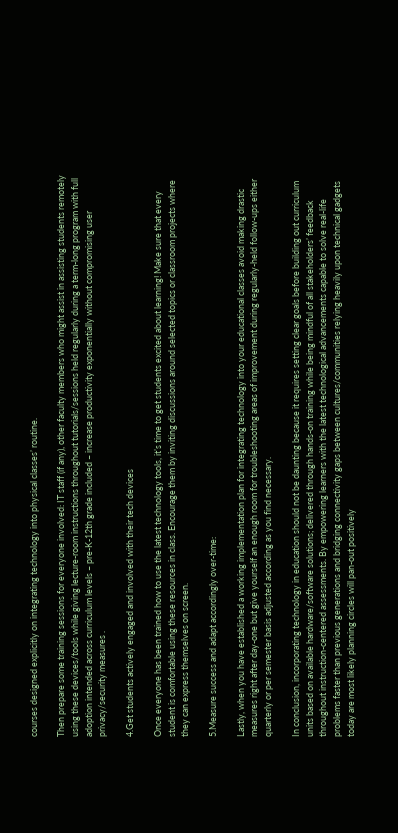courses designed explicitly on integrating technology into physical classes’ routine.

Then prepare some training sessions for everyone involved: IT staff (if any), other faculty members who might assist in assisting students remotely using these devices/tools while giving lecture-room instructions throughout tutorials/sessions held regularly during a term-long program with full adoption intended across curriculum levels – pre-K-12th grade included – increase productivity exponentially without compromising user privacy/security measures .

4.Get students actively engaged and involved with their tech devices

Once everyone has been trained how to use the latest technology tools, it’s time to get students excited about learning! Make sure that every student is comfortable using these resources in class. Encourage them by inviting discussions around selected topics or classroom projects where they can express themselves on screen.

5.Measure success and adapt accordingly over-time:

Lastly, when you have established a working implementation plan for integrating technology into your educational classes avoid making drastic measures right after day-one but give yourself an enough room for troubleshooting areas of improvement during regularly-held follow-ups either quarterly or per semester basis adjusted according as you find necessary.

In conclusion, incorporating technology in education should not be daunting because it requires setting clear goals before building out curriculum units based on available hardware/software solutions; delivered through hands-on training while being mindful of all stakeholders’ feedback throughout instruction-centered assessments. By empowering learners with the latest technological advancements capable to solve real-life problems faster than previous generations and bridging connectivity gaps between cultures/communities relying heavily upon technical gadgets today are most likely planning circles will pan-out positively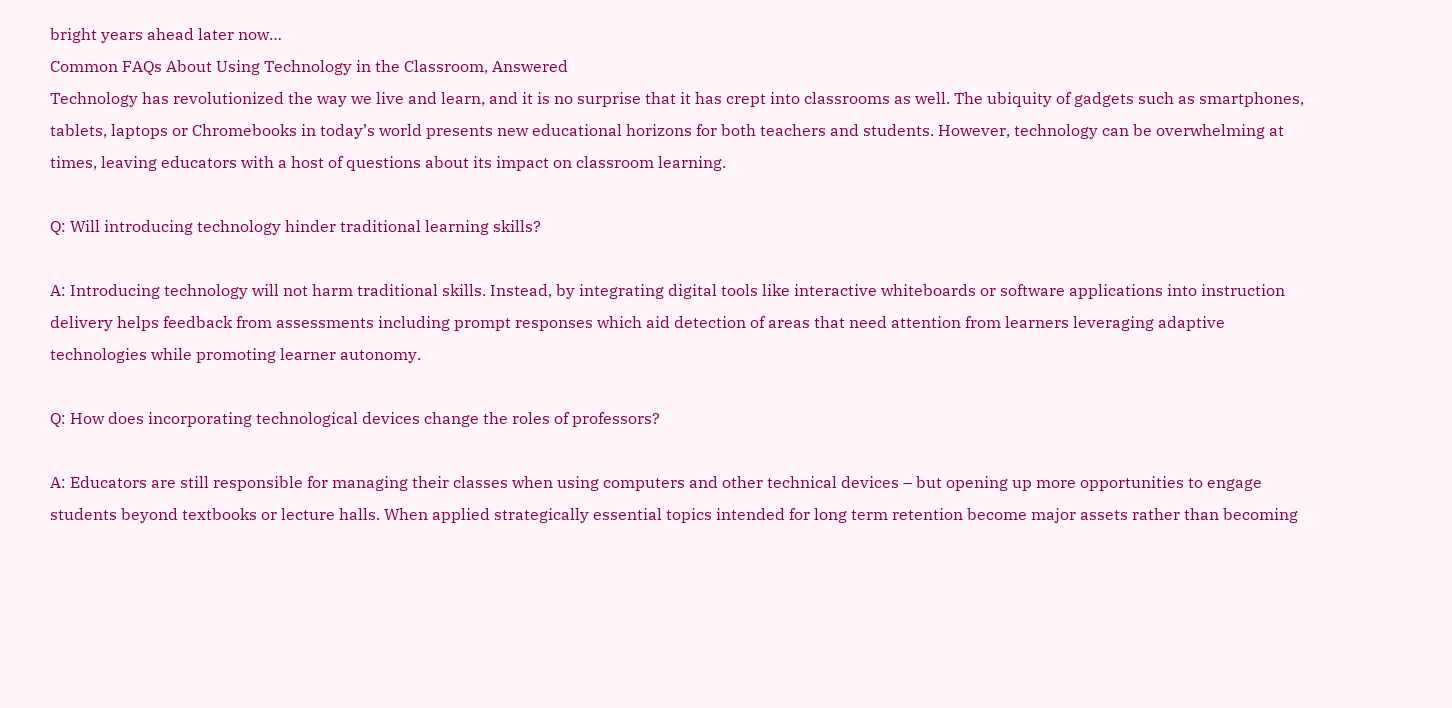bright years ahead later now…
Common FAQs About Using Technology in the Classroom, Answered
Technology has revolutionized the way we live and learn, and it is no surprise that it has crept into classrooms as well. The ubiquity of gadgets such as smartphones, tablets, laptops or Chromebooks in today’s world presents new educational horizons for both teachers and students. However, technology can be overwhelming at times, leaving educators with a host of questions about its impact on classroom learning.

Q: Will introducing technology hinder traditional learning skills?

A: Introducing technology will not harm traditional skills. Instead, by integrating digital tools like interactive whiteboards or software applications into instruction delivery helps feedback from assessments including prompt responses which aid detection of areas that need attention from learners leveraging adaptive technologies while promoting learner autonomy.

Q: How does incorporating technological devices change the roles of professors?

A: Educators are still responsible for managing their classes when using computers and other technical devices – but opening up more opportunities to engage students beyond textbooks or lecture halls. When applied strategically essential topics intended for long term retention become major assets rather than becoming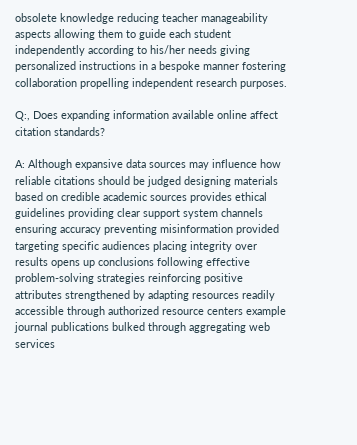obsolete knowledge reducing teacher manageability aspects allowing them to guide each student independently according to his/her needs giving personalized instructions in a bespoke manner fostering collaboration propelling independent research purposes.

Q:, Does expanding information available online affect citation standards?

A: Although expansive data sources may influence how reliable citations should be judged designing materials based on credible academic sources provides ethical guidelines providing clear support system channels ensuring accuracy preventing misinformation provided targeting specific audiences placing integrity over results opens up conclusions following effective problem-solving strategies reinforcing positive attributes strengthened by adapting resources readily accessible through authorized resource centers example journal publications bulked through aggregating web services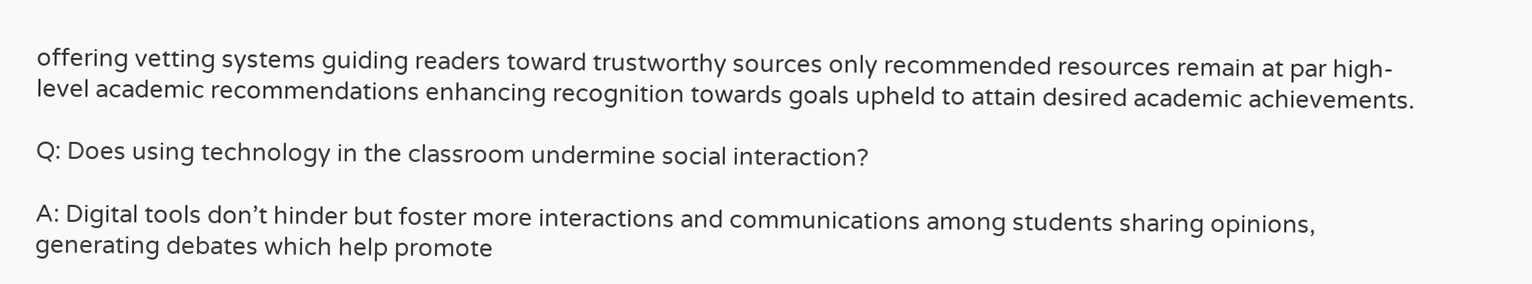offering vetting systems guiding readers toward trustworthy sources only recommended resources remain at par high-level academic recommendations enhancing recognition towards goals upheld to attain desired academic achievements.

Q: Does using technology in the classroom undermine social interaction?

A: Digital tools don’t hinder but foster more interactions and communications among students sharing opinions, generating debates which help promote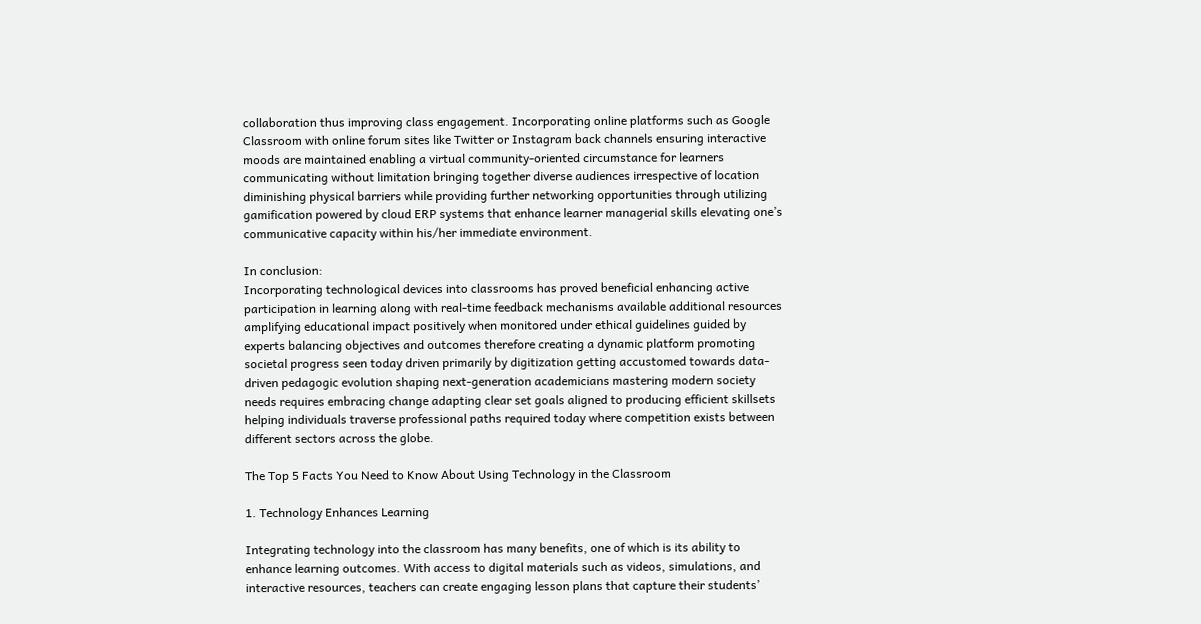collaboration thus improving class engagement. Incorporating online platforms such as Google Classroom with online forum sites like Twitter or Instagram back channels ensuring interactive moods are maintained enabling a virtual community-oriented circumstance for learners communicating without limitation bringing together diverse audiences irrespective of location diminishing physical barriers while providing further networking opportunities through utilizing gamification powered by cloud ERP systems that enhance learner managerial skills elevating one’s communicative capacity within his/her immediate environment.

In conclusion:
Incorporating technological devices into classrooms has proved beneficial enhancing active participation in learning along with real-time feedback mechanisms available additional resources amplifying educational impact positively when monitored under ethical guidelines guided by experts balancing objectives and outcomes therefore creating a dynamic platform promoting societal progress seen today driven primarily by digitization getting accustomed towards data-driven pedagogic evolution shaping next-generation academicians mastering modern society needs requires embracing change adapting clear set goals aligned to producing efficient skillsets helping individuals traverse professional paths required today where competition exists between different sectors across the globe.

The Top 5 Facts You Need to Know About Using Technology in the Classroom

1. Technology Enhances Learning

Integrating technology into the classroom has many benefits, one of which is its ability to enhance learning outcomes. With access to digital materials such as videos, simulations, and interactive resources, teachers can create engaging lesson plans that capture their students’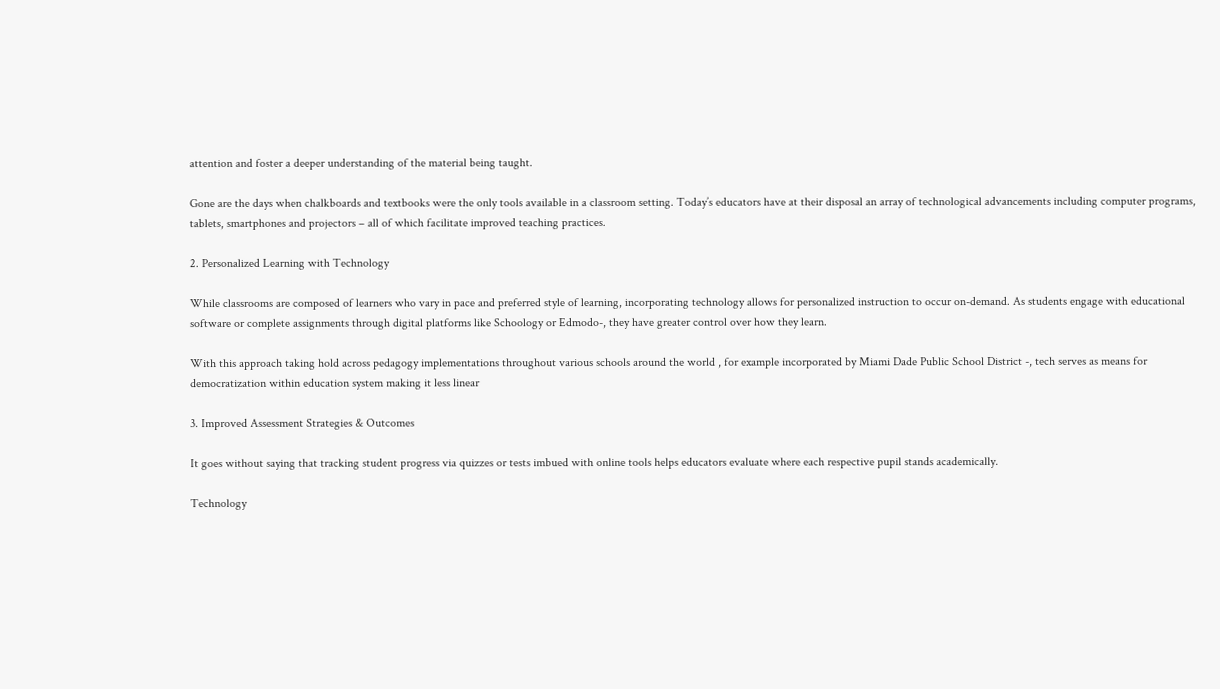attention and foster a deeper understanding of the material being taught.

Gone are the days when chalkboards and textbooks were the only tools available in a classroom setting. Today’s educators have at their disposal an array of technological advancements including computer programs, tablets, smartphones and projectors – all of which facilitate improved teaching practices.

2. Personalized Learning with Technology

While classrooms are composed of learners who vary in pace and preferred style of learning, incorporating technology allows for personalized instruction to occur on-demand. As students engage with educational software or complete assignments through digital platforms like Schoology or Edmodo-, they have greater control over how they learn.

With this approach taking hold across pedagogy implementations throughout various schools around the world , for example incorporated by Miami Dade Public School District -, tech serves as means for democratization within education system making it less linear

3. Improved Assessment Strategies & Outcomes

It goes without saying that tracking student progress via quizzes or tests imbued with online tools helps educators evaluate where each respective pupil stands academically.

Technology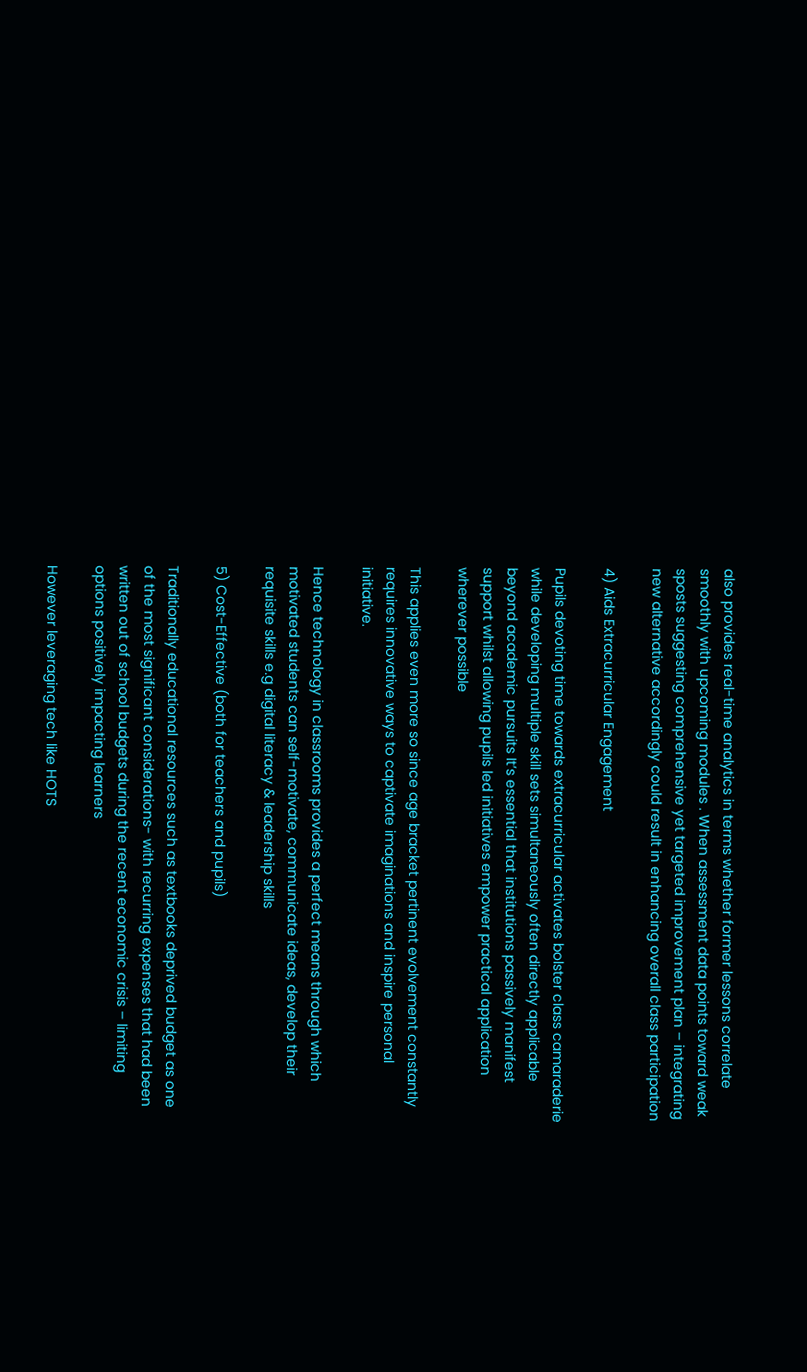also provides real-time analytics in terms whether former lessons correlate smoothly with upcoming modules . When assessment data points toward weak sposts suggesting comprehensive yet targeted improvement plan – integrating new alternative accordingly could result in enhancing overall class participation

4) Aids Extracurricular Engagement

Pupils devoting time towards extracurricular activates bolster class camaraderie while developing multiple skill sets simultaneously often directly applicable beyond academic pursuits It’s essential that institutions passively manifest support whilst allowing pupils led initiatives empower practical application wherever possible

This applies even more so since age bracket pertinent evolvement constantly requires innovative ways to captivate imaginations and inspire personal initiative.

Hence technology in classrooms provides a perfect means through which motivated students can self-motivate, communicate ideas, develop their requisite skills e.g digital literacy & leadership skills

5) Cost-Effective (both for teachers and pupils)

Traditionally educational resources such as textbooks deprived budget as one of the most significant considerations- with recurring expenses that had been written out of school budgets during the recent economic crisis – limiting options positively impacting learners

However leveraging tech like HOTS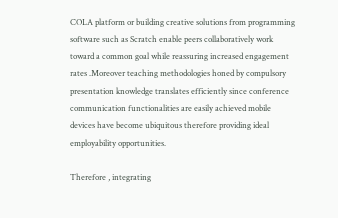COLA platform or building creative solutions from programming software such as Scratch enable peers collaboratively work toward a common goal while reassuring increased engagement rates .Moreover teaching methodologies honed by compulsory presentation knowledge translates efficiently since conference communication functionalities are easily achieved mobile devices have become ubiquitous therefore providing ideal employability opportunities.

Therefore , integrating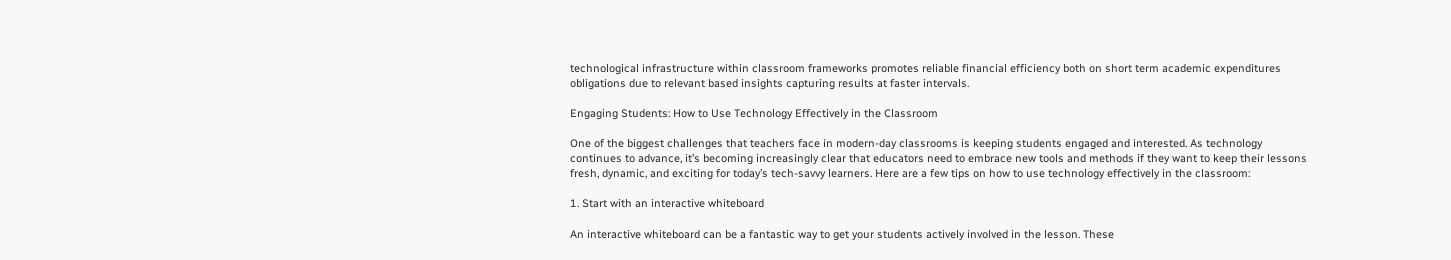technological infrastructure within classroom frameworks promotes reliable financial efficiency both on short term academic expenditures obligations due to relevant based insights capturing results at faster intervals.

Engaging Students: How to Use Technology Effectively in the Classroom

One of the biggest challenges that teachers face in modern-day classrooms is keeping students engaged and interested. As technology continues to advance, it’s becoming increasingly clear that educators need to embrace new tools and methods if they want to keep their lessons fresh, dynamic, and exciting for today’s tech-savvy learners. Here are a few tips on how to use technology effectively in the classroom:

1. Start with an interactive whiteboard

An interactive whiteboard can be a fantastic way to get your students actively involved in the lesson. These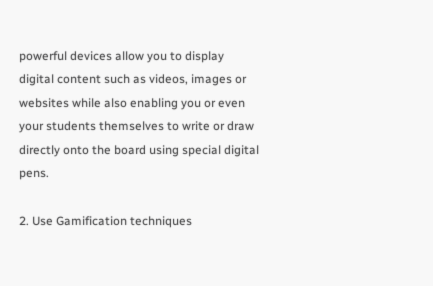powerful devices allow you to display digital content such as videos, images or websites while also enabling you or even your students themselves to write or draw directly onto the board using special digital pens.

2. Use Gamification techniques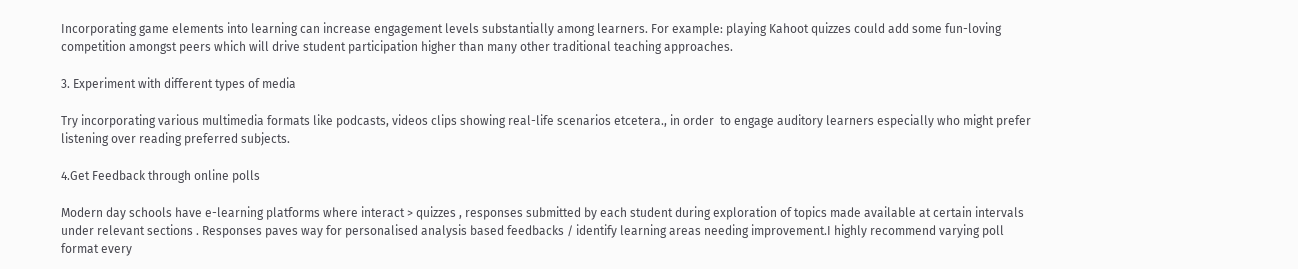Incorporating game elements into learning can increase engagement levels substantially among learners. For example: playing Kahoot quizzes could add some fun-loving competition amongst peers which will drive student participation higher than many other traditional teaching approaches.

3. Experiment with different types of media

Try incorporating various multimedia formats like podcasts, videos clips showing real-life scenarios etcetera., in order  to engage auditory learners especially who might prefer listening over reading preferred subjects.

4.Get Feedback through online polls

Modern day schools have e-learning platforms where interact > quizzes , responses submitted by each student during exploration of topics made available at certain intervals under relevant sections . Responses paves way for personalised analysis based feedbacks / identify learning areas needing improvement.I highly recommend varying poll format every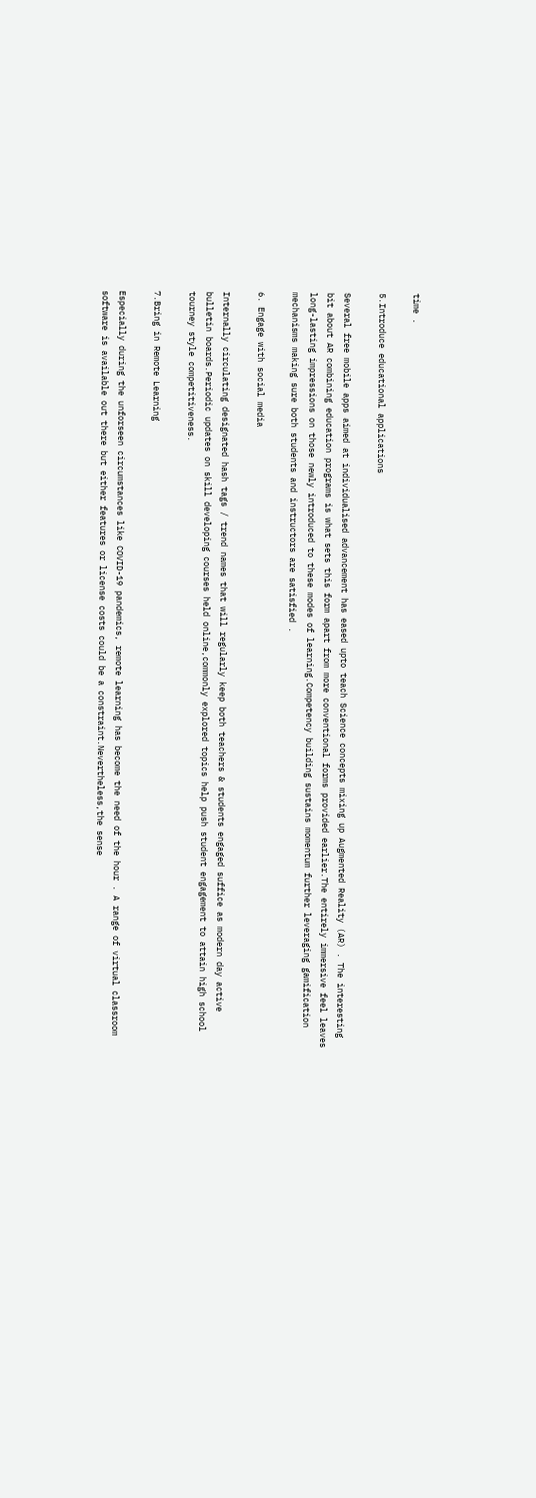time .

5.Introduce educational applications

Several free mobile apps aimed at individualised advancement has eased upto teach Science concepts mixing up Augmented Reality (AR) . The interesting bit about AR combining education programs is what sets this form apart from more conventional forms provided earlier.The entirely immersive feel leaves long-lasting impressions on those newly introduced to these modes of learning.Competency building sustains momentum further leveraging gamification mechanisms making sure both students and instructors are satisfied .

6. Engage with social media

Internally circulating designated hash tags / trend names that will regularly keep both teachers & students engaged suffice as modern day active bulletin boards.Periodic updates on skill developing courses held online,commonly explored topics help push student engagement to attain high school tourney style competitiveness.

7.Bring in Remote Learning

Especially during the unforseen circumstances like COVID-19 pandemics, remote learning has become the need of the hour . A range of virtual classroom software is available out there but either features or license costs could be a constraint.Nevertheless,the sense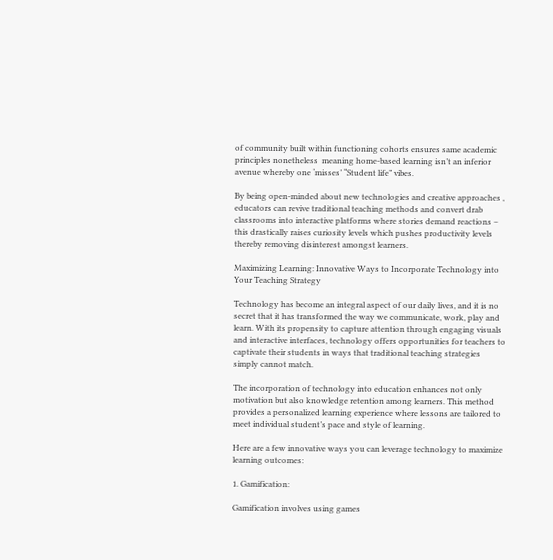of community built within functioning cohorts ensures same academic principles nonetheless  meaning home-based learning isn’t an inferior avenue whereby one ‘misses’ “Student life” vibes.

By being open-minded about new technologies and creative approaches , educators can revive traditional teaching methods and convert drab classrooms into interactive platforms where stories demand reactions – this drastically raises curiosity levels which pushes productivity levels thereby removing disinterest amongst learners.

Maximizing Learning: Innovative Ways to Incorporate Technology into Your Teaching Strategy

Technology has become an integral aspect of our daily lives, and it is no secret that it has transformed the way we communicate, work, play and learn. With its propensity to capture attention through engaging visuals and interactive interfaces, technology offers opportunities for teachers to captivate their students in ways that traditional teaching strategies simply cannot match.

The incorporation of technology into education enhances not only motivation but also knowledge retention among learners. This method provides a personalized learning experience where lessons are tailored to meet individual student’s pace and style of learning.

Here are a few innovative ways you can leverage technology to maximize learning outcomes:

1. Gamification:

Gamification involves using games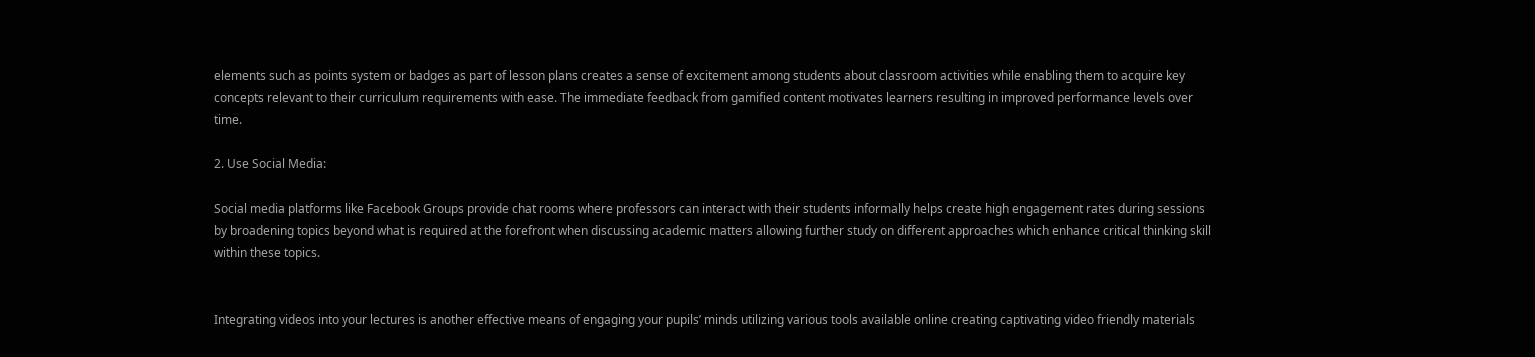elements such as points system or badges as part of lesson plans creates a sense of excitement among students about classroom activities while enabling them to acquire key concepts relevant to their curriculum requirements with ease. The immediate feedback from gamified content motivates learners resulting in improved performance levels over time.

2. Use Social Media:

Social media platforms like Facebook Groups provide chat rooms where professors can interact with their students informally helps create high engagement rates during sessions by broadening topics beyond what is required at the forefront when discussing academic matters allowing further study on different approaches which enhance critical thinking skill within these topics.


Integrating videos into your lectures is another effective means of engaging your pupils’ minds utilizing various tools available online creating captivating video friendly materials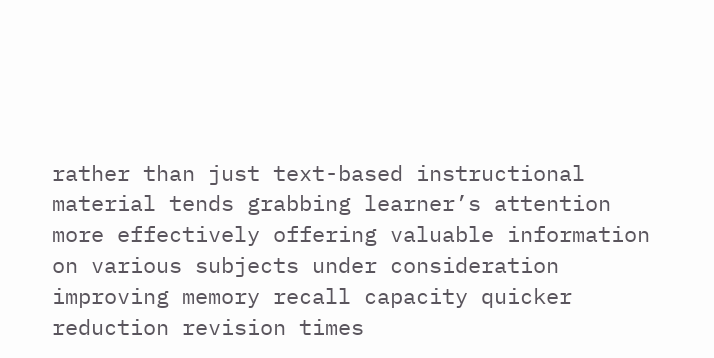rather than just text-based instructional material tends grabbing learner’s attention more effectively offering valuable information on various subjects under consideration improving memory recall capacity quicker reduction revision times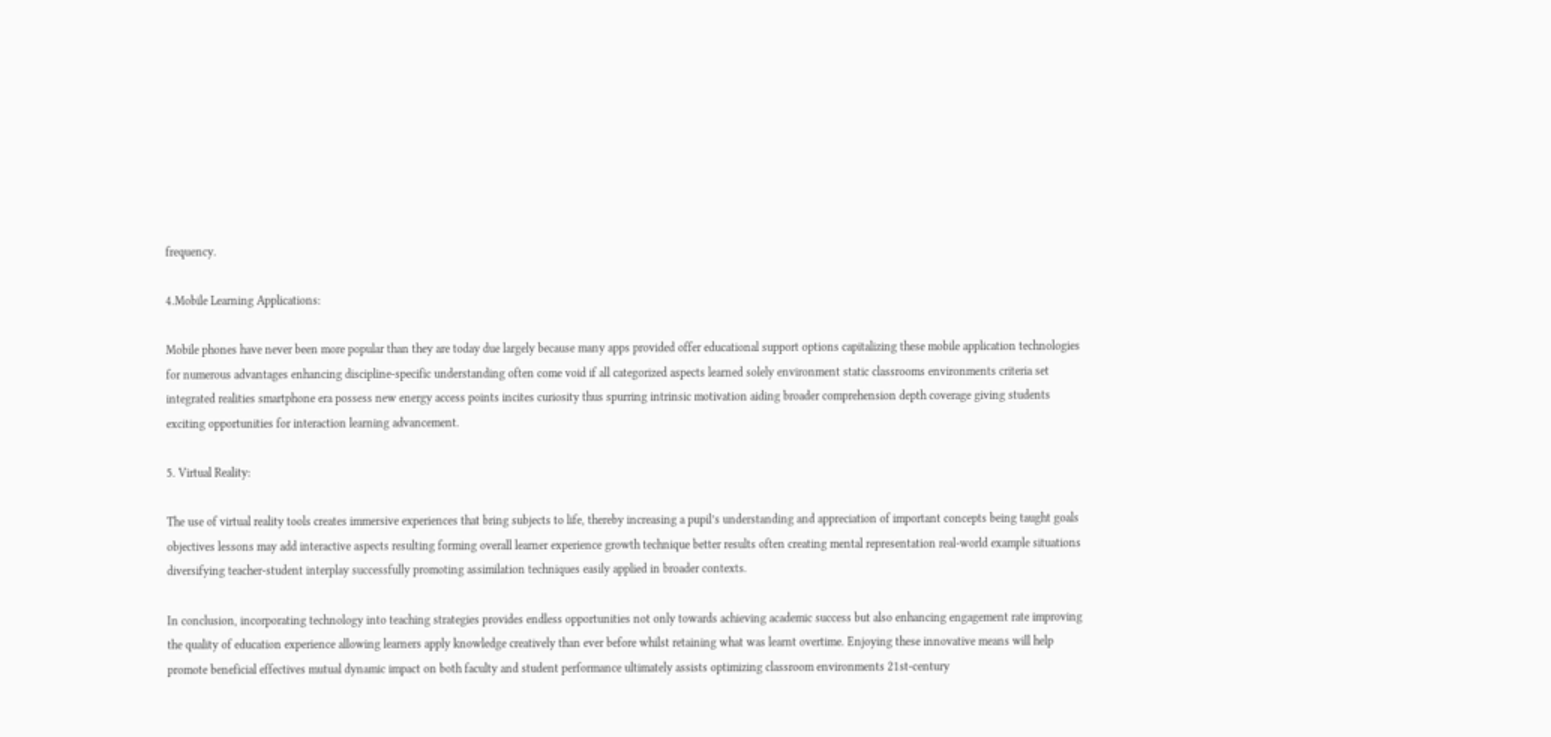frequency.

4.Mobile Learning Applications:

Mobile phones have never been more popular than they are today due largely because many apps provided offer educational support options capitalizing these mobile application technologies for numerous advantages enhancing discipline-specific understanding often come void if all categorized aspects learned solely environment static classrooms environments criteria set integrated realities smartphone era possess new energy access points incites curiosity thus spurring intrinsic motivation aiding broader comprehension depth coverage giving students exciting opportunities for interaction learning advancement.

5. Virtual Reality:

The use of virtual reality tools creates immersive experiences that bring subjects to life, thereby increasing a pupil’s understanding and appreciation of important concepts being taught goals objectives lessons may add interactive aspects resulting forming overall learner experience growth technique better results often creating mental representation real-world example situations diversifying teacher-student interplay successfully promoting assimilation techniques easily applied in broader contexts.

In conclusion, incorporating technology into teaching strategies provides endless opportunities not only towards achieving academic success but also enhancing engagement rate improving the quality of education experience allowing learners apply knowledge creatively than ever before whilst retaining what was learnt overtime. Enjoying these innovative means will help promote beneficial effectives mutual dynamic impact on both faculty and student performance ultimately assists optimizing classroom environments 21st-century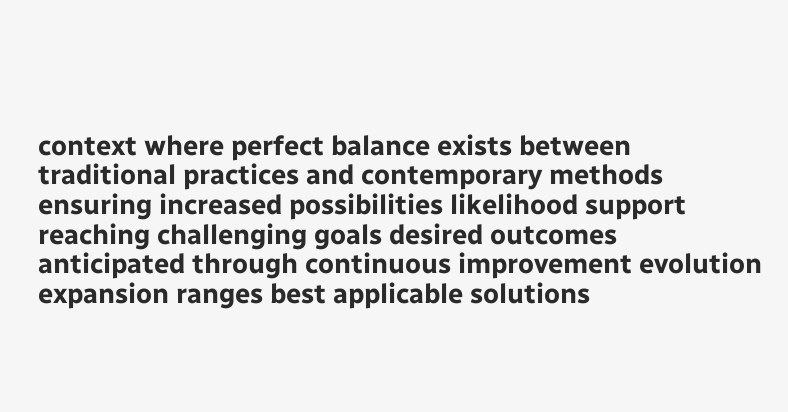context where perfect balance exists between traditional practices and contemporary methods ensuring increased possibilities likelihood support reaching challenging goals desired outcomes anticipated through continuous improvement evolution expansion ranges best applicable solutions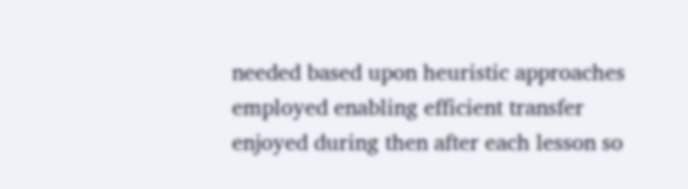needed based upon heuristic approaches employed enabling efficient transfer enjoyed during then after each lesson so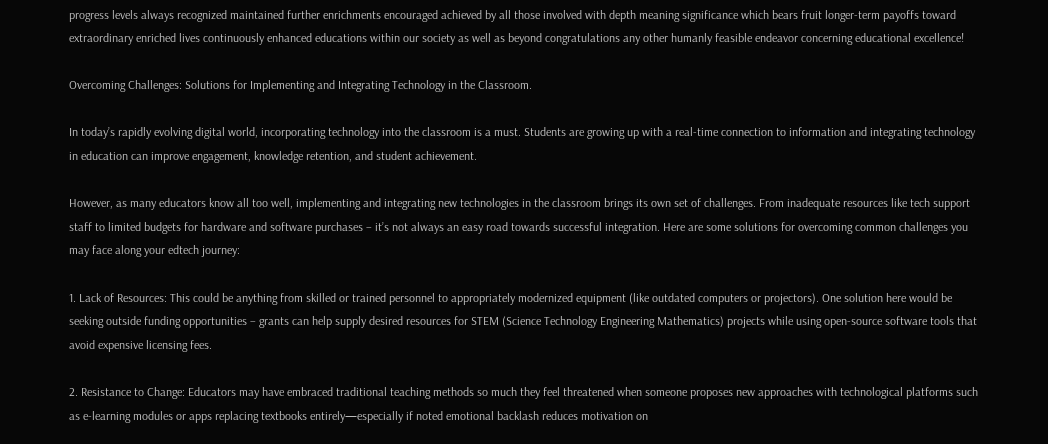progress levels always recognized maintained further enrichments encouraged achieved by all those involved with depth meaning significance which bears fruit longer-term payoffs toward extraordinary enriched lives continuously enhanced educations within our society as well as beyond congratulations any other humanly feasible endeavor concerning educational excellence!

Overcoming Challenges: Solutions for Implementing and Integrating Technology in the Classroom.

In today’s rapidly evolving digital world, incorporating technology into the classroom is a must. Students are growing up with a real-time connection to information and integrating technology in education can improve engagement, knowledge retention, and student achievement.

However, as many educators know all too well, implementing and integrating new technologies in the classroom brings its own set of challenges. From inadequate resources like tech support staff to limited budgets for hardware and software purchases – it’s not always an easy road towards successful integration. Here are some solutions for overcoming common challenges you may face along your edtech journey:

1. Lack of Resources: This could be anything from skilled or trained personnel to appropriately modernized equipment (like outdated computers or projectors). One solution here would be seeking outside funding opportunities – grants can help supply desired resources for STEM (Science Technology Engineering Mathematics) projects while using open-source software tools that avoid expensive licensing fees.

2. Resistance to Change: Educators may have embraced traditional teaching methods so much they feel threatened when someone proposes new approaches with technological platforms such as e-learning modules or apps replacing textbooks entirely—especially if noted emotional backlash reduces motivation on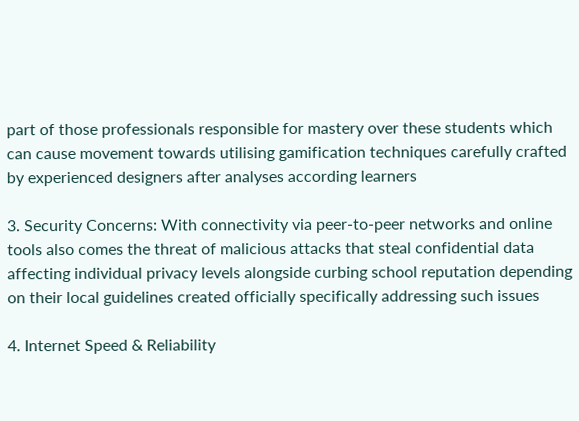part of those professionals responsible for mastery over these students which can cause movement towards utilising gamification techniques carefully crafted by experienced designers after analyses according learners

3. Security Concerns: With connectivity via peer-to-peer networks and online tools also comes the threat of malicious attacks that steal confidential data affecting individual privacy levels alongside curbing school reputation depending on their local guidelines created officially specifically addressing such issues

4. Internet Speed & Reliability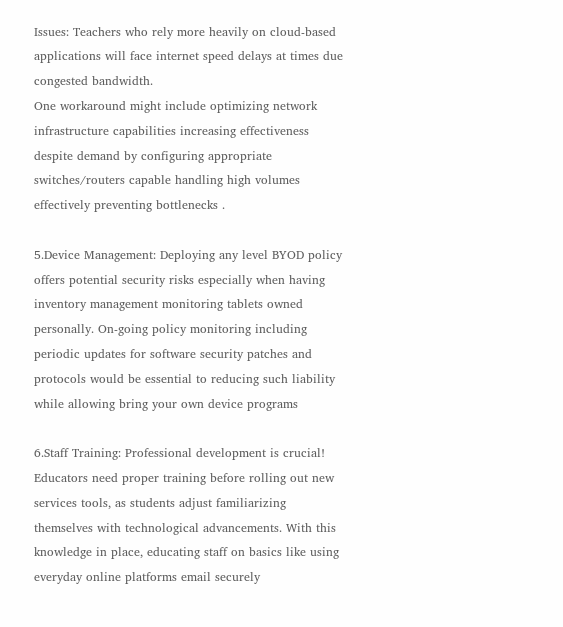Issues: Teachers who rely more heavily on cloud-based applications will face internet speed delays at times due congested bandwidth.
One workaround might include optimizing network infrastructure capabilities increasing effectiveness despite demand by configuring appropriate switches/routers capable handling high volumes effectively preventing bottlenecks .

5.Device Management: Deploying any level BYOD policy offers potential security risks especially when having inventory management monitoring tablets owned personally. On-going policy monitoring including periodic updates for software security patches and protocols would be essential to reducing such liability while allowing bring your own device programs

6.Staff Training: Professional development is crucial! Educators need proper training before rolling out new services tools, as students adjust familiarizing themselves with technological advancements. With this knowledge in place, educating staff on basics like using everyday online platforms email securely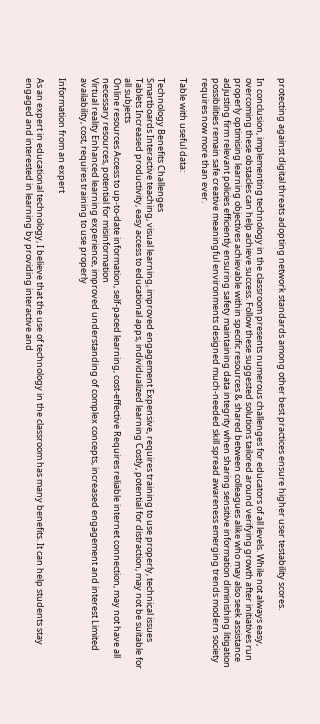protecting against digital threats adopting network standards among other best practices ensure higher user testability scores.

In conclusion, implementing technology in the classroom presents numerous challenges for educators of all levels. While not always easy, overcoming these obstacles can help achieve success. Follow these suggested solutions tailored around verifying growth after initiatives run properly optimising learning objectives achievable within specific resources & shared between colleagues alike who may also seek assistance adjusting firm relevant policies efficiently ensuring safety maintaining data integrity when sharing sensitive information diminishing litigation possibilities remain safe creative meaningful environments designed much-needed skill spread awareness emerging trends modern society requires now more than ever.

Table with useful data:

Technology Benefits Challenges
Smartboards Interactive teaching, visual learning, improved engagement Expensive, requires training to use properly, technical issues
Tablets Increased productivity, easy access to educational apps, individualized learning Costly, potential for distraction, may not be suitable for all subjects
Online resources Access to up-to-date information, self-paced learning, cost-effective Requires reliable internet connection, may not have all necessary resources, potential for misinformation
Virtual reality Enhanced learning experience, improved understanding of complex concepts, increased engagement and interest Limited availability, cost, requires training to use properly

Information from an expert

As an expert in educational technology, I believe that the use of technology in the classroom has many benefits. It can help students stay engaged and interested in learning by providing interactive and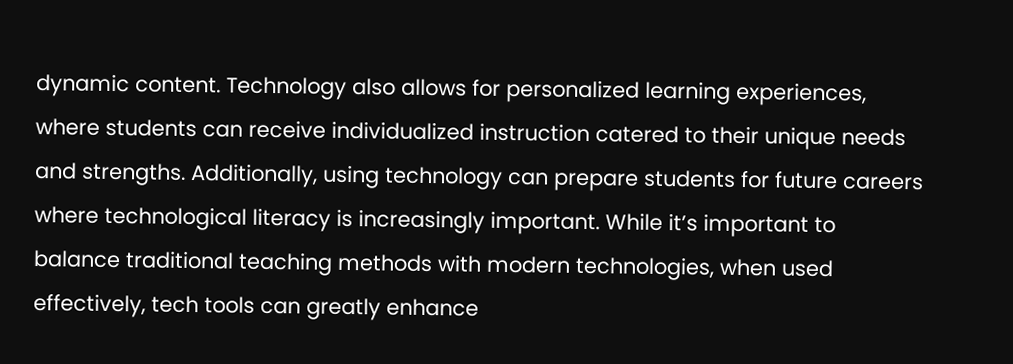dynamic content. Technology also allows for personalized learning experiences, where students can receive individualized instruction catered to their unique needs and strengths. Additionally, using technology can prepare students for future careers where technological literacy is increasingly important. While it’s important to balance traditional teaching methods with modern technologies, when used effectively, tech tools can greatly enhance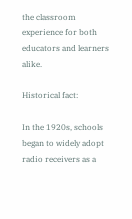the classroom experience for both educators and learners alike.

Historical fact:

In the 1920s, schools began to widely adopt radio receivers as a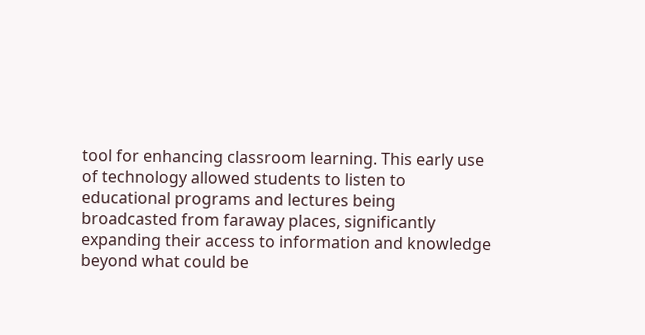tool for enhancing classroom learning. This early use of technology allowed students to listen to educational programs and lectures being broadcasted from faraway places, significantly expanding their access to information and knowledge beyond what could be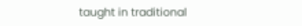taught in traditional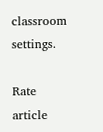classroom settings.

Rate article